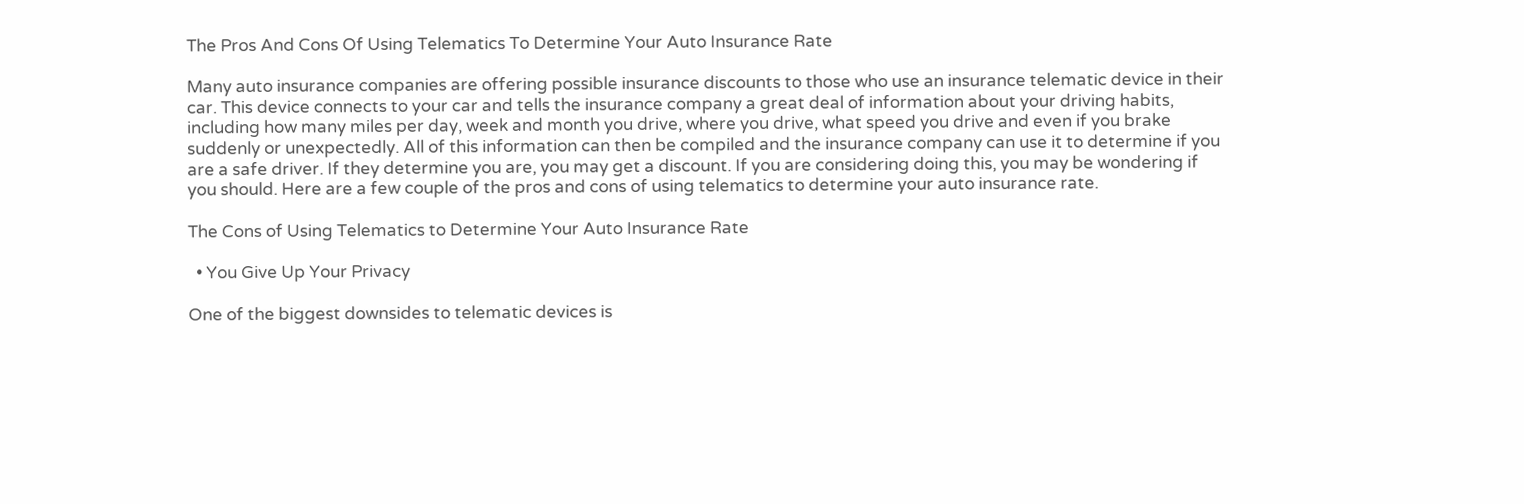The Pros And Cons Of Using Telematics To Determine Your Auto Insurance Rate

Many auto insurance companies are offering possible insurance discounts to those who use an insurance telematic device in their car. This device connects to your car and tells the insurance company a great deal of information about your driving habits, including how many miles per day, week and month you drive, where you drive, what speed you drive and even if you brake suddenly or unexpectedly. All of this information can then be compiled and the insurance company can use it to determine if you are a safe driver. If they determine you are, you may get a discount. If you are considering doing this, you may be wondering if you should. Here are a few couple of the pros and cons of using telematics to determine your auto insurance rate.

The Cons of Using Telematics to Determine Your Auto Insurance Rate

  • You Give Up Your Privacy

One of the biggest downsides to telematic devices is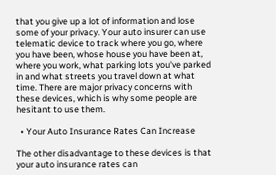that you give up a lot of information and lose some of your privacy. Your auto insurer can use telematic device to track where you go, where you have been, whose house you have been at, where you work, what parking lots you've parked in and what streets you travel down at what time. There are major privacy concerns with these devices, which is why some people are hesitant to use them.

  • Your Auto Insurance Rates Can Increase

The other disadvantage to these devices is that your auto insurance rates can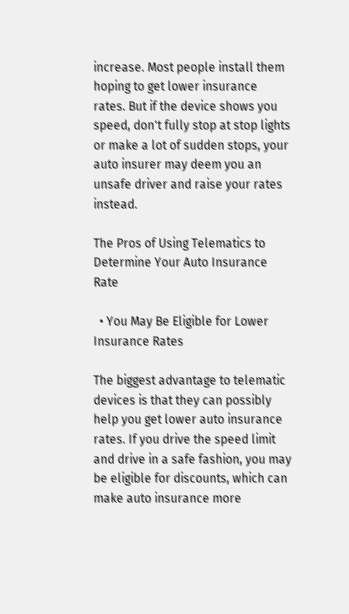increase. Most people install them hoping to get lower insurance rates. But if the device shows you speed, don't fully stop at stop lights or make a lot of sudden stops, your auto insurer may deem you an unsafe driver and raise your rates instead.

The Pros of Using Telematics to Determine Your Auto Insurance Rate

  • You May Be Eligible for Lower Insurance Rates

The biggest advantage to telematic devices is that they can possibly help you get lower auto insurance rates. If you drive the speed limit and drive in a safe fashion, you may be eligible for discounts, which can make auto insurance more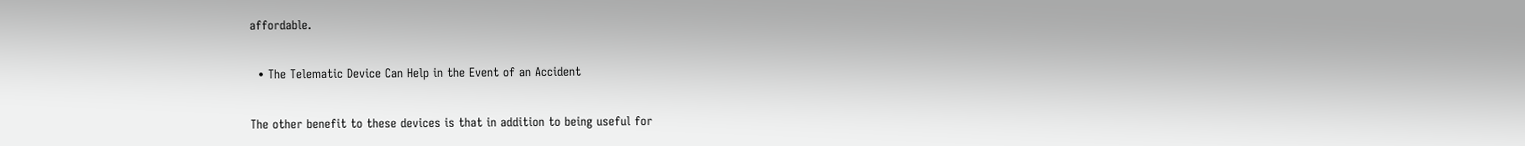affordable.

  • The Telematic Device Can Help in the Event of an Accident

The other benefit to these devices is that in addition to being useful for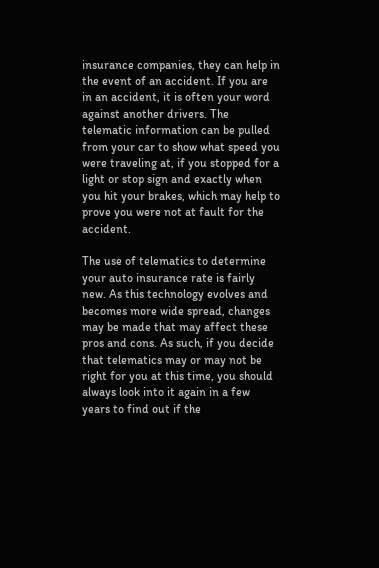insurance companies, they can help in the event of an accident. If you are in an accident, it is often your word against another drivers. The telematic information can be pulled from your car to show what speed you were traveling at, if you stopped for a light or stop sign and exactly when you hit your brakes, which may help to prove you were not at fault for the accident.

The use of telematics to determine your auto insurance rate is fairly new. As this technology evolves and becomes more wide spread, changes may be made that may affect these pros and cons. As such, if you decide that telematics may or may not be right for you at this time, you should always look into it again in a few years to find out if the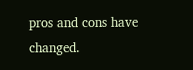pros and cons have changed.